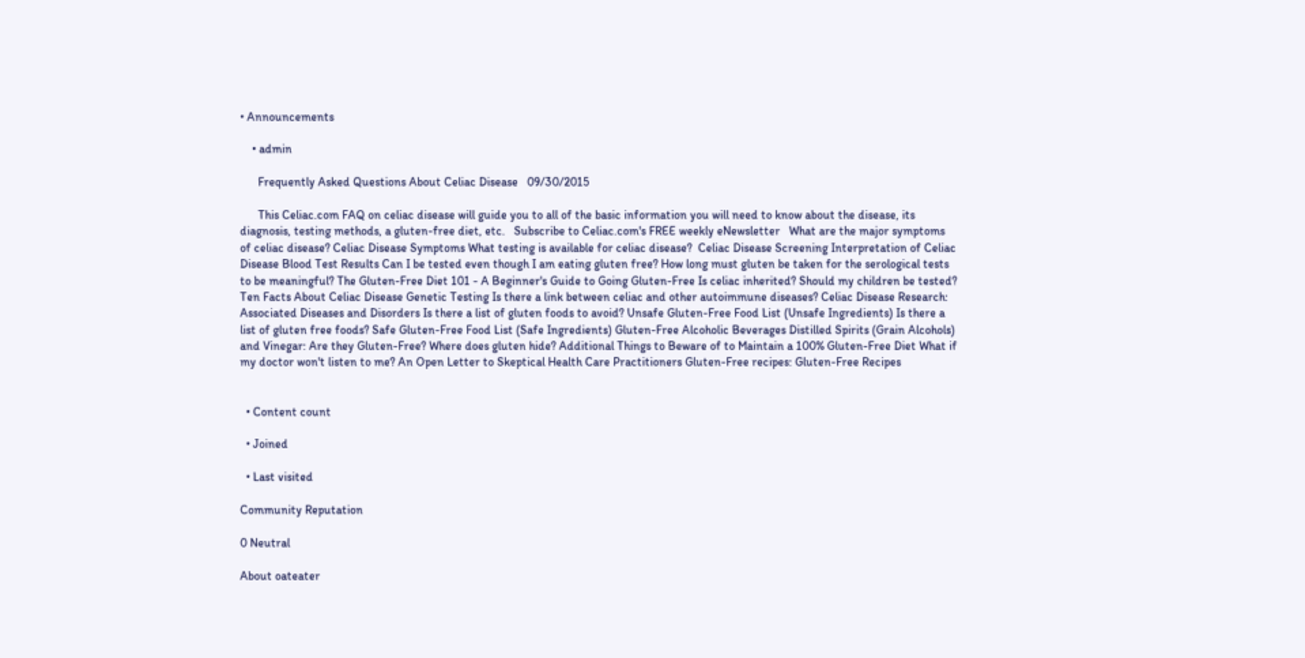• Announcements

    • admin

      Frequently Asked Questions About Celiac Disease   09/30/2015

      This Celiac.com FAQ on celiac disease will guide you to all of the basic information you will need to know about the disease, its diagnosis, testing methods, a gluten-free diet, etc.   Subscribe to Celiac.com's FREE weekly eNewsletter   What are the major symptoms of celiac disease? Celiac Disease Symptoms What testing is available for celiac disease?  Celiac Disease Screening Interpretation of Celiac Disease Blood Test Results Can I be tested even though I am eating gluten free? How long must gluten be taken for the serological tests to be meaningful? The Gluten-Free Diet 101 - A Beginner's Guide to Going Gluten-Free Is celiac inherited? Should my children be tested? Ten Facts About Celiac Disease Genetic Testing Is there a link between celiac and other autoimmune diseases? Celiac Disease Research: Associated Diseases and Disorders Is there a list of gluten foods to avoid? Unsafe Gluten-Free Food List (Unsafe Ingredients) Is there a list of gluten free foods? Safe Gluten-Free Food List (Safe Ingredients) Gluten-Free Alcoholic Beverages Distilled Spirits (Grain Alcohols) and Vinegar: Are they Gluten-Free? Where does gluten hide? Additional Things to Beware of to Maintain a 100% Gluten-Free Diet What if my doctor won't listen to me? An Open Letter to Skeptical Health Care Practitioners Gluten-Free recipes: Gluten-Free Recipes


  • Content count

  • Joined

  • Last visited

Community Reputation

0 Neutral

About oateater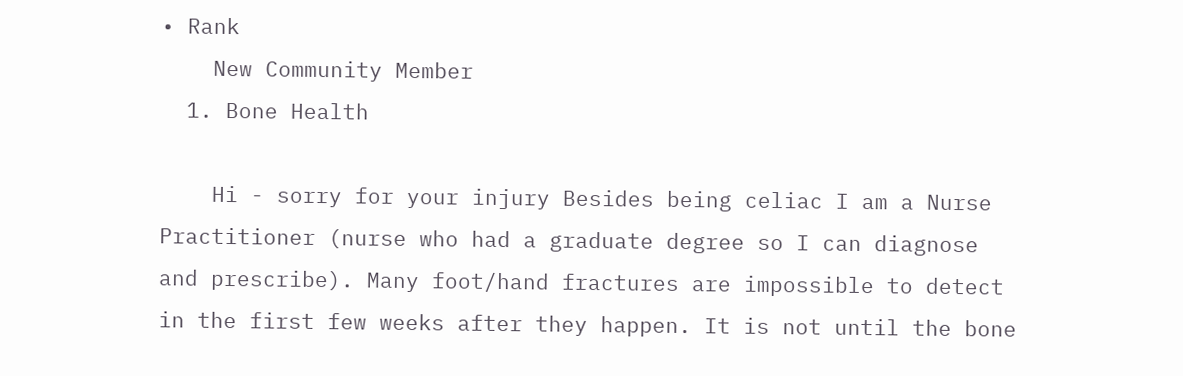• Rank
    New Community Member
  1. Bone Health

    Hi - sorry for your injury Besides being celiac I am a Nurse Practitioner (nurse who had a graduate degree so I can diagnose and prescribe). Many foot/hand fractures are impossible to detect in the first few weeks after they happen. It is not until the bone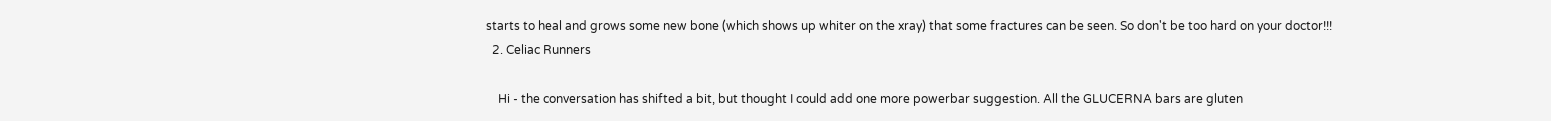starts to heal and grows some new bone (which shows up whiter on the xray) that some fractures can be seen. So don't be too hard on your doctor!!!
  2. Celiac Runners

    Hi - the conversation has shifted a bit, but thought I could add one more powerbar suggestion. All the GLUCERNA bars are gluten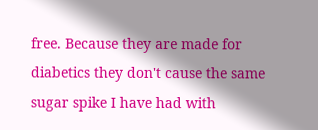free. Because they are made for diabetics they don't cause the same sugar spike I have had with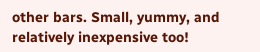other bars. Small, yummy, and relatively inexpensive too!